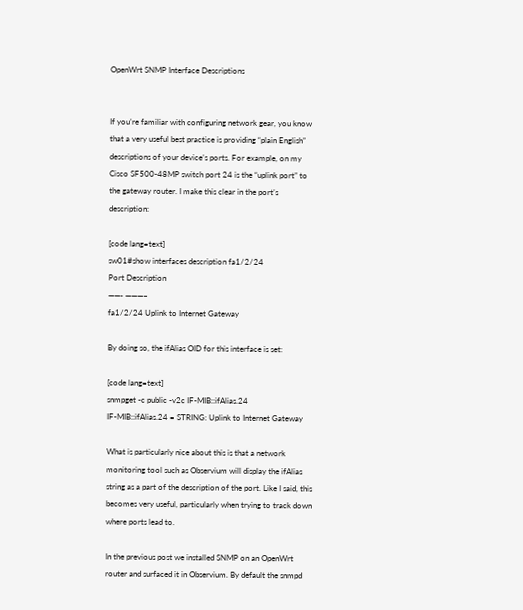OpenWrt SNMP Interface Descriptions


If you’re familiar with configuring network gear, you know that a very useful best practice is providing “plain English” descriptions of your device’s ports. For example, on my Cisco SF500-48MP switch port 24 is the “uplink port” to the gateway router. I make this clear in the port’s description:

[code lang=text]
sw01#show interfaces description fa1/2/24
Port Description
——- ———–
fa1/2/24 Uplink to Internet Gateway

By doing so, the ifAlias OID for this interface is set:

[code lang=text]
snmpget -c public -v2c IF-MIB::ifAlias.24
IF-MIB::ifAlias.24 = STRING: Uplink to Internet Gateway

What is particularly nice about this is that a network monitoring tool such as Observium will display the ifAlias string as a part of the description of the port. Like I said, this becomes very useful, particularly when trying to track down where ports lead to.

In the previous post we installed SNMP on an OpenWrt router and surfaced it in Observium. By default the snmpd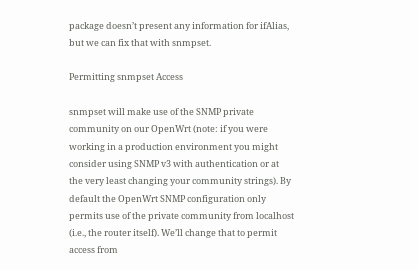package doesn’t present any information for ifAlias, but we can fix that with snmpset.

Permitting snmpset Access

snmpset will make use of the SNMP private community on our OpenWrt (note: if you were working in a production environment you might consider using SNMP v3 with authentication or at the very least changing your community strings). By default the OpenWrt SNMP configuration only permits use of the private community from localhost (i.e., the router itself). We’ll change that to permit access from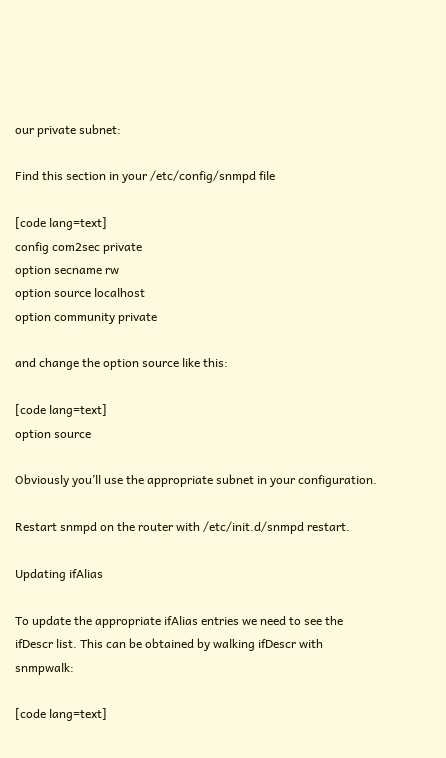our private subnet:

Find this section in your /etc/config/snmpd file

[code lang=text]
config com2sec private
option secname rw
option source localhost
option community private

and change the option source like this:

[code lang=text]
option source

Obviously you’ll use the appropriate subnet in your configuration.

Restart snmpd on the router with /etc/init.d/snmpd restart.

Updating ifAlias

To update the appropriate ifAlias entries we need to see the ifDescr list. This can be obtained by walking ifDescr with snmpwalk:

[code lang=text]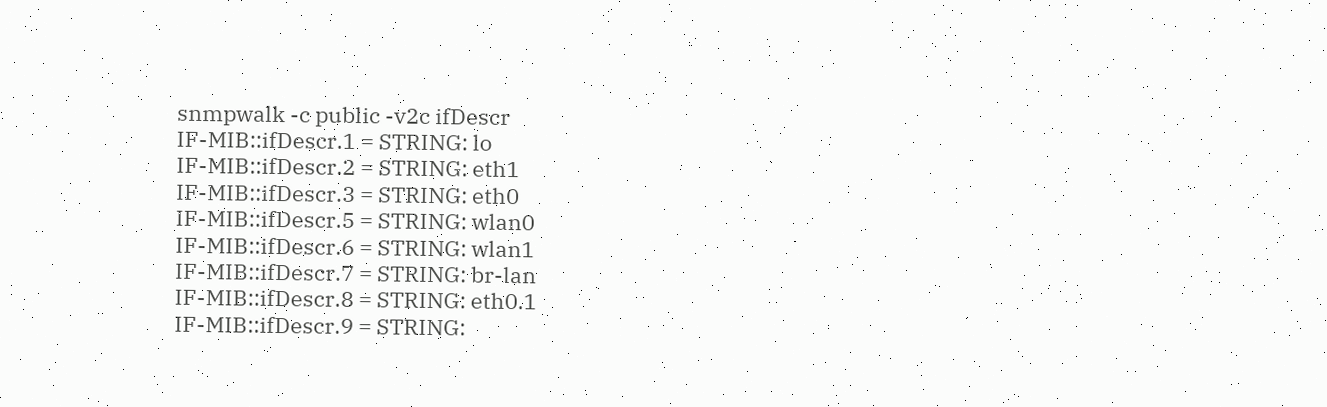snmpwalk -c public -v2c ifDescr
IF-MIB::ifDescr.1 = STRING: lo
IF-MIB::ifDescr.2 = STRING: eth1
IF-MIB::ifDescr.3 = STRING: eth0
IF-MIB::ifDescr.5 = STRING: wlan0
IF-MIB::ifDescr.6 = STRING: wlan1
IF-MIB::ifDescr.7 = STRING: br-lan
IF-MIB::ifDescr.8 = STRING: eth0.1
IF-MIB::ifDescr.9 = STRING: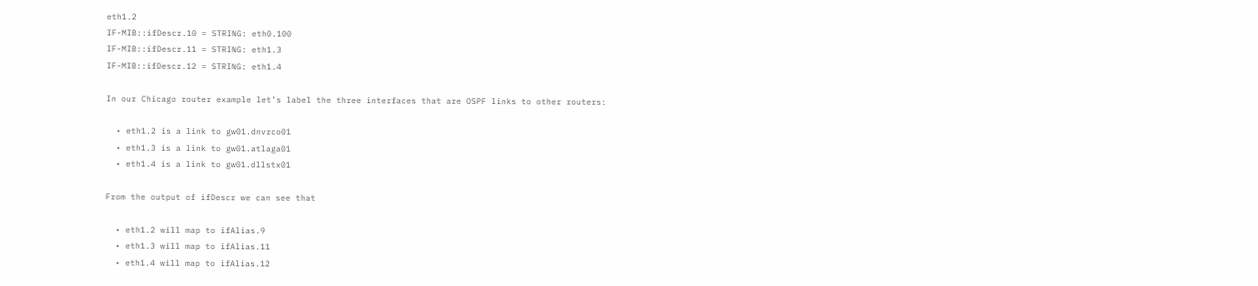eth1.2
IF-MIB::ifDescr.10 = STRING: eth0.100
IF-MIB::ifDescr.11 = STRING: eth1.3
IF-MIB::ifDescr.12 = STRING: eth1.4

In our Chicago router example let’s label the three interfaces that are OSPF links to other routers:

  • eth1.2 is a link to gw01.dnvrco01
  • eth1.3 is a link to gw01.atlaga01
  • eth1.4 is a link to gw01.dllstx01

From the output of ifDescr we can see that

  • eth1.2 will map to ifAlias.9
  • eth1.3 will map to ifAlias.11
  • eth1.4 will map to ifAlias.12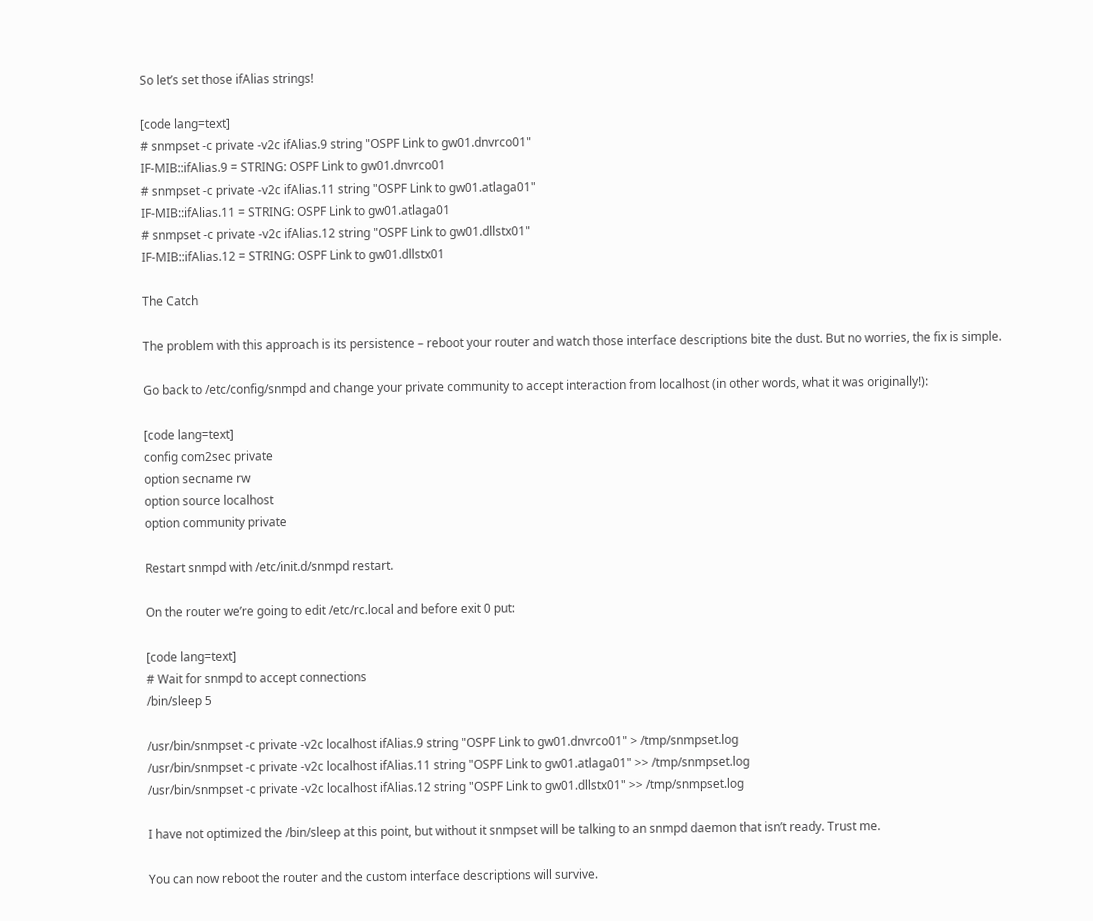So let’s set those ifAlias strings!

[code lang=text]
# snmpset -c private -v2c ifAlias.9 string "OSPF Link to gw01.dnvrco01"
IF-MIB::ifAlias.9 = STRING: OSPF Link to gw01.dnvrco01
# snmpset -c private -v2c ifAlias.11 string "OSPF Link to gw01.atlaga01"
IF-MIB::ifAlias.11 = STRING: OSPF Link to gw01.atlaga01
# snmpset -c private -v2c ifAlias.12 string "OSPF Link to gw01.dllstx01"
IF-MIB::ifAlias.12 = STRING: OSPF Link to gw01.dllstx01

The Catch

The problem with this approach is its persistence – reboot your router and watch those interface descriptions bite the dust. But no worries, the fix is simple.

Go back to /etc/config/snmpd and change your private community to accept interaction from localhost (in other words, what it was originally!):

[code lang=text]
config com2sec private
option secname rw
option source localhost
option community private

Restart snmpd with /etc/init.d/snmpd restart.

On the router we’re going to edit /etc/rc.local and before exit 0 put:

[code lang=text]
# Wait for snmpd to accept connections
/bin/sleep 5

/usr/bin/snmpset -c private -v2c localhost ifAlias.9 string "OSPF Link to gw01.dnvrco01" > /tmp/snmpset.log
/usr/bin/snmpset -c private -v2c localhost ifAlias.11 string "OSPF Link to gw01.atlaga01" >> /tmp/snmpset.log
/usr/bin/snmpset -c private -v2c localhost ifAlias.12 string "OSPF Link to gw01.dllstx01" >> /tmp/snmpset.log

I have not optimized the /bin/sleep at this point, but without it snmpset will be talking to an snmpd daemon that isn’t ready. Trust me.

You can now reboot the router and the custom interface descriptions will survive.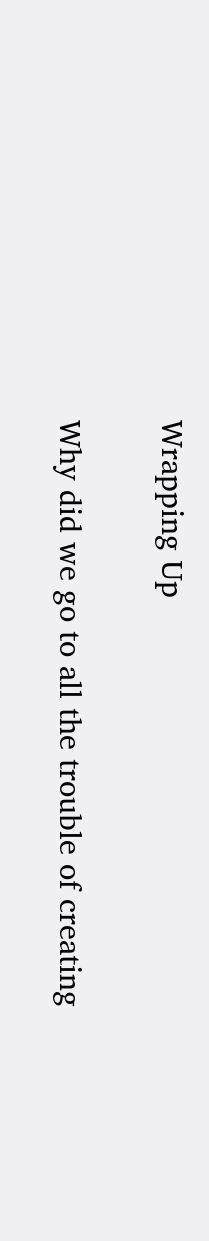Wrapping Up

Why did we go to all the trouble of creating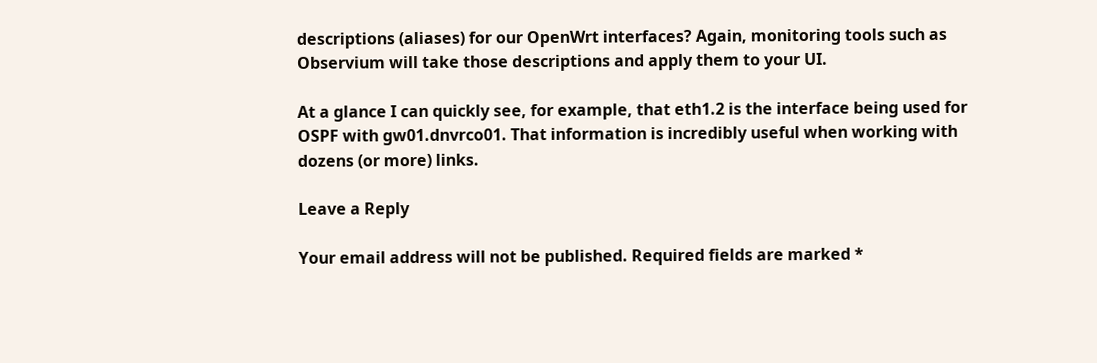descriptions (aliases) for our OpenWrt interfaces? Again, monitoring tools such as Observium will take those descriptions and apply them to your UI.

At a glance I can quickly see, for example, that eth1.2 is the interface being used for OSPF with gw01.dnvrco01. That information is incredibly useful when working with dozens (or more) links.

Leave a Reply

Your email address will not be published. Required fields are marked *